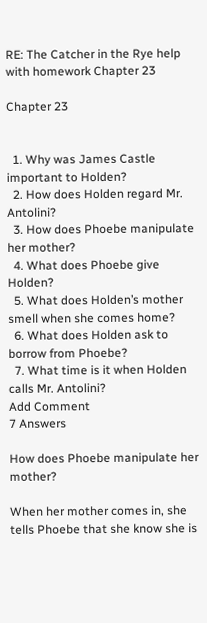RE: The Catcher in the Rye help with homework Chapter 23

Chapter 23


  1. Why was James Castle important to Holden?
  2. How does Holden regard Mr. Antolini?
  3. How does Phoebe manipulate her mother?
  4. What does Phoebe give Holden?
  5. What does Holden’s mother smell when she comes home?
  6. What does Holden ask to borrow from Phoebe?
  7. What time is it when Holden calls Mr. Antolini?
Add Comment
7 Answers

How does Phoebe manipulate her mother?

When her mother comes in, she tells Phoebe that she know she is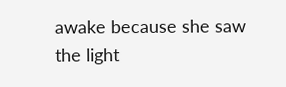awake because she saw the light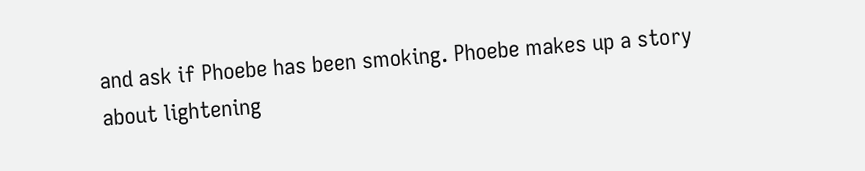and ask if Phoebe has been smoking. Phoebe makes up a story about lightening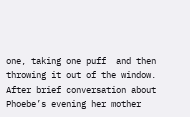one, taking one puff  and then throwing it out of the window. After brief conversation about Phoebe’s evening her mother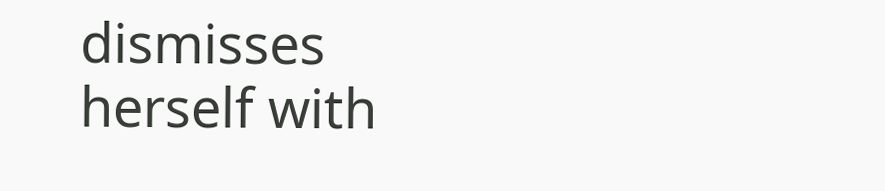dismisses herself with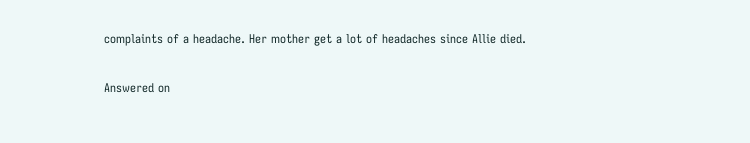complaints of a headache. Her mother get a lot of headaches since Allie died.

Answered on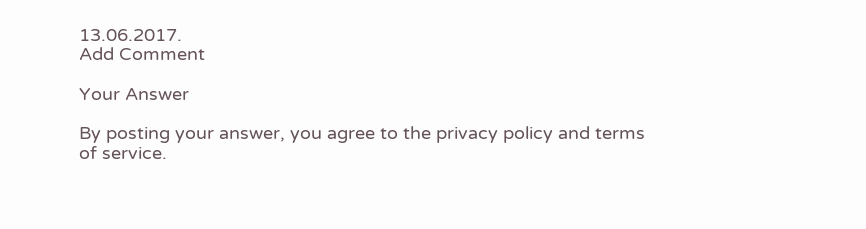13.06.2017.
Add Comment

Your Answer

By posting your answer, you agree to the privacy policy and terms of service.